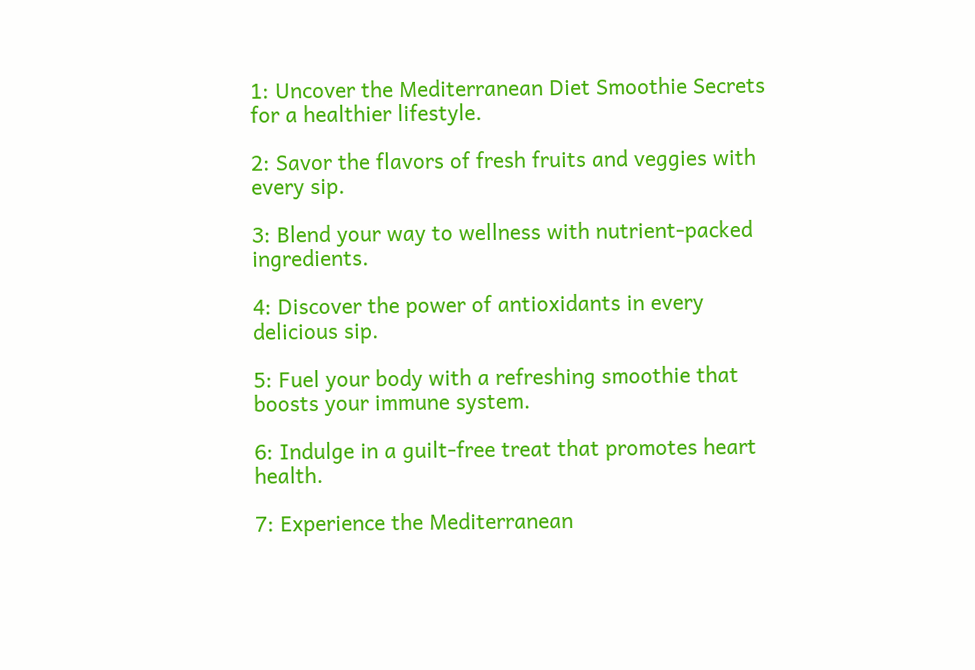1: Uncover the Mediterranean Diet Smoothie Secrets for a healthier lifestyle.

2: Savor the flavors of fresh fruits and veggies with every sip.

3: Blend your way to wellness with nutrient-packed ingredients.

4: Discover the power of antioxidants in every delicious sip.

5: Fuel your body with a refreshing smoothie that boosts your immune system.

6: Indulge in a guilt-free treat that promotes heart health.

7: Experience the Mediterranean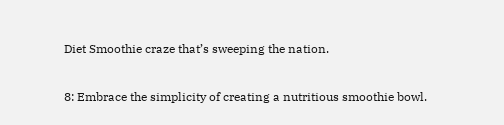Diet Smoothie craze that’s sweeping the nation.

8: Embrace the simplicity of creating a nutritious smoothie bowl.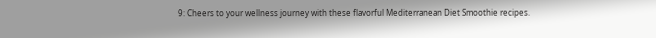9: Cheers to your wellness journey with these flavorful Mediterranean Diet Smoothie recipes.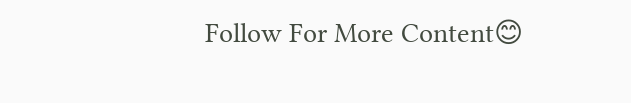Follow For More Content😊